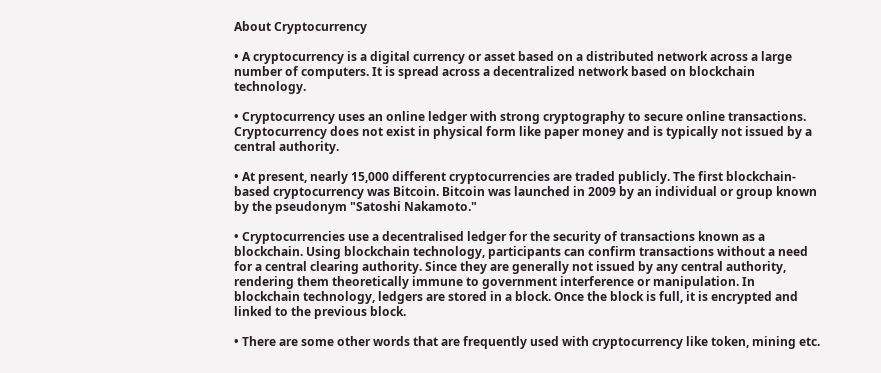About Cryptocurrency

• A cryptocurrency is a digital currency or asset based on a distributed network across a large number of computers. It is spread across a decentralized network based on blockchain technology.

• Cryptocurrency uses an online ledger with strong cryptography to secure online transactions. Cryptocurrency does not exist in physical form like paper money and is typically not issued by a central authority.

• At present, nearly 15,000 different cryptocurrencies are traded publicly. The first blockchain-based cryptocurrency was Bitcoin. Bitcoin was launched in 2009 by an individual or group known by the pseudonym "Satoshi Nakamoto."

• Cryptocurrencies use a decentralised ledger for the security of transactions known as a blockchain. Using blockchain technology, participants can confirm transactions without a need for a central clearing authority. Since they are generally not issued by any central authority, rendering them theoretically immune to government interference or manipulation. In blockchain technology, ledgers are stored in a block. Once the block is full, it is encrypted and linked to the previous block.

• There are some other words that are frequently used with cryptocurrency like token, mining etc.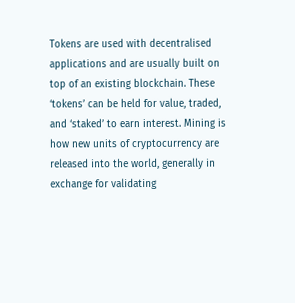Tokens are used with decentralised applications and are usually built on top of an existing blockchain. These ‘tokens’ can be held for value, traded, and ‘staked’ to earn interest. Mining is how new units of cryptocurrency are released into the world, generally in exchange for validating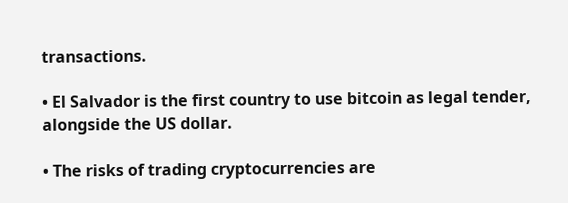transactions.

• El Salvador is the first country to use bitcoin as legal tender, alongside the US dollar.

• The risks of trading cryptocurrencies are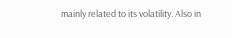mainly related to its volatility. Also in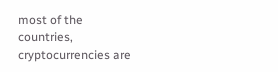most of the countries, cryptocurrencies are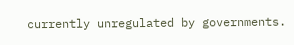currently unregulated by governments.